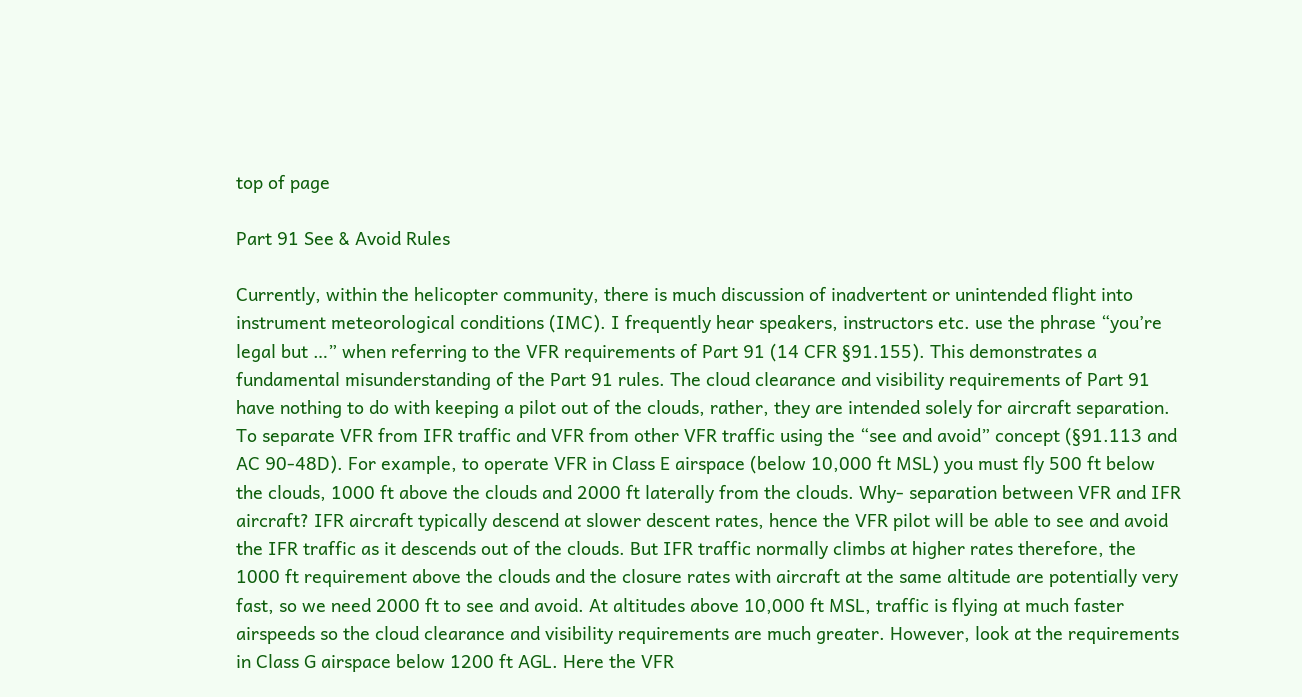top of page

Part 91 See & Avoid Rules

Currently, within the helicopter community, there is much discussion of inadvertent or unintended flight into instrument meteorological conditions (IMC). I frequently hear speakers, instructors etc. use the phrase “you’re legal but …” when referring to the VFR requirements of Part 91 (14 CFR §91.155). This demonstrates a fundamental misunderstanding of the Part 91 rules. The cloud clearance and visibility requirements of Part 91 have nothing to do with keeping a pilot out of the clouds, rather, they are intended solely for aircraft separation. To separate VFR from IFR traffic and VFR from other VFR traffic using the “see and avoid” concept (§91.113 and AC 90-48D). For example, to operate VFR in Class E airspace (below 10,000 ft MSL) you must fly 500 ft below the clouds, 1000 ft above the clouds and 2000 ft laterally from the clouds. Why- separation between VFR and IFR aircraft? IFR aircraft typically descend at slower descent rates, hence the VFR pilot will be able to see and avoid the IFR traffic as it descends out of the clouds. But IFR traffic normally climbs at higher rates therefore, the 1000 ft requirement above the clouds and the closure rates with aircraft at the same altitude are potentially very fast, so we need 2000 ft to see and avoid. At altitudes above 10,000 ft MSL, traffic is flying at much faster airspeeds so the cloud clearance and visibility requirements are much greater. However, look at the requirements in Class G airspace below 1200 ft AGL. Here the VFR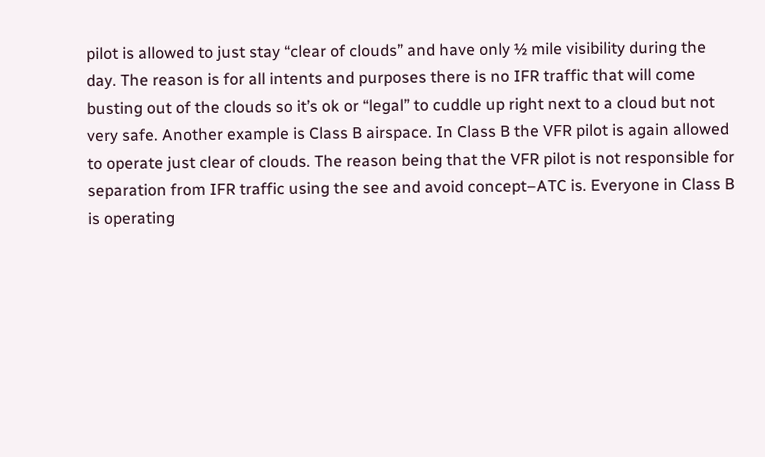pilot is allowed to just stay “clear of clouds” and have only ½ mile visibility during the day. The reason is for all intents and purposes there is no IFR traffic that will come busting out of the clouds so it’s ok or “legal” to cuddle up right next to a cloud but not very safe. Another example is Class B airspace. In Class B the VFR pilot is again allowed to operate just clear of clouds. The reason being that the VFR pilot is not responsible for separation from IFR traffic using the see and avoid concept–ATC is. Everyone in Class B is operating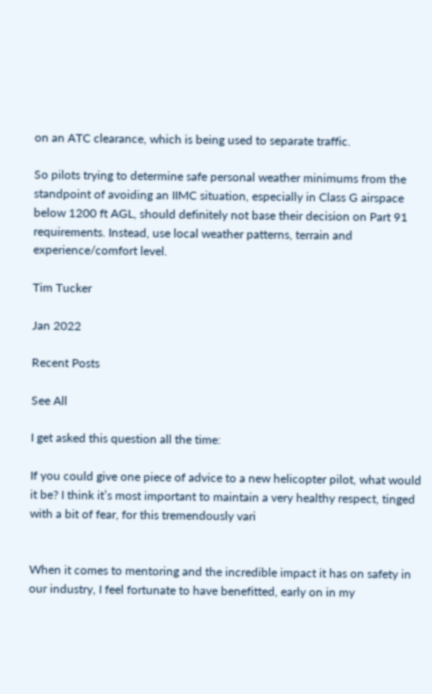on an ATC clearance, which is being used to separate traffic.

So pilots trying to determine safe personal weather minimums from the standpoint of avoiding an IIMC situation, especially in Class G airspace below 1200 ft AGL, should definitely not base their decision on Part 91 requirements. Instead, use local weather patterns, terrain and experience/comfort level.

Tim Tucker

Jan 2022

Recent Posts

See All

I get asked this question all the time:

If you could give one piece of advice to a new helicopter pilot, what would it be? I think it’s most important to maintain a very healthy respect, tinged with a bit of fear, for this tremendously vari


When it comes to mentoring and the incredible impact it has on safety in our industry, I feel fortunate to have benefitted, early on in my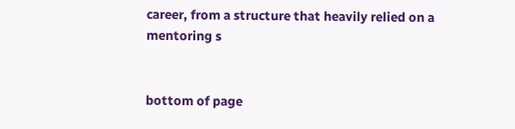career, from a structure that heavily relied on a mentoring s


bottom of page